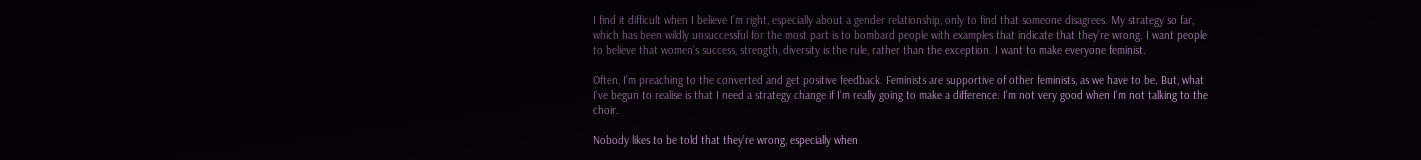I find it difficult when I believe I’m right, especially about a gender relationship, only to find that someone disagrees. My strategy so far, which has been wildly unsuccessful for the most part is to bombard people with examples that indicate that they’re wrong. I want people to believe that women’s success, strength, diversity is the rule, rather than the exception. I want to make everyone feminist.

Often, I’m preaching to the converted and get positive feedback. Feminists are supportive of other feminists, as we have to be. But, what I’ve begun to realise is that I need a strategy change if I’m really going to make a difference. I’m not very good when I’m not talking to the choir.

Nobody likes to be told that they’re wrong, especially when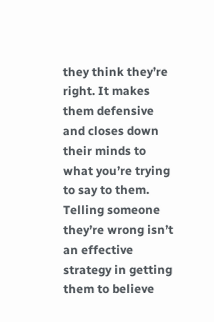they think they’re right. It makes them defensive and closes down their minds to what you’re trying to say to them. Telling someone they’re wrong isn’t an effective strategy in getting them to believe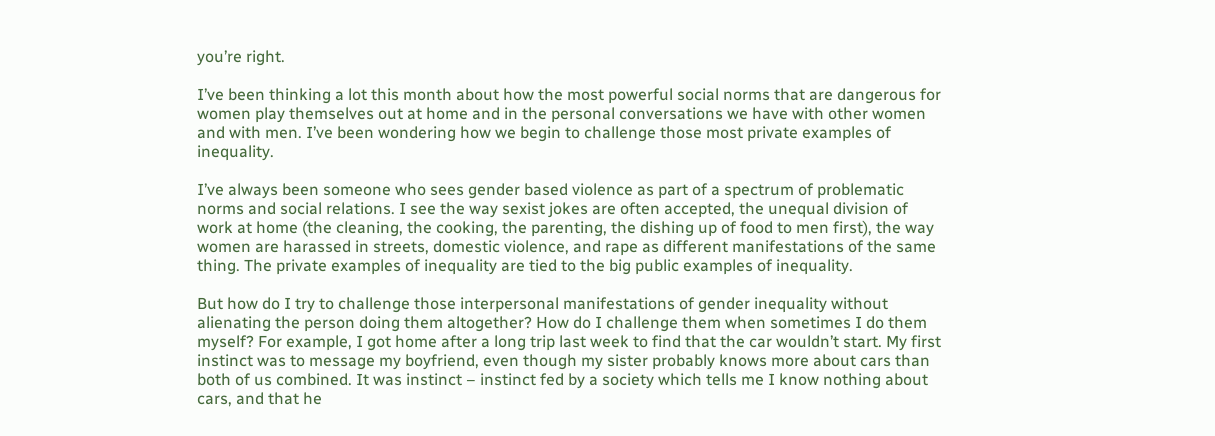you’re right.

I’ve been thinking a lot this month about how the most powerful social norms that are dangerous for women play themselves out at home and in the personal conversations we have with other women and with men. I’ve been wondering how we begin to challenge those most private examples of inequality.

I’ve always been someone who sees gender based violence as part of a spectrum of problematic norms and social relations. I see the way sexist jokes are often accepted, the unequal division of work at home (the cleaning, the cooking, the parenting, the dishing up of food to men first), the way women are harassed in streets, domestic violence, and rape as different manifestations of the same thing. The private examples of inequality are tied to the big public examples of inequality.

But how do I try to challenge those interpersonal manifestations of gender inequality without alienating the person doing them altogether? How do I challenge them when sometimes I do them myself? For example, I got home after a long trip last week to find that the car wouldn’t start. My first instinct was to message my boyfriend, even though my sister probably knows more about cars than both of us combined. It was instinct – instinct fed by a society which tells me I know nothing about cars, and that he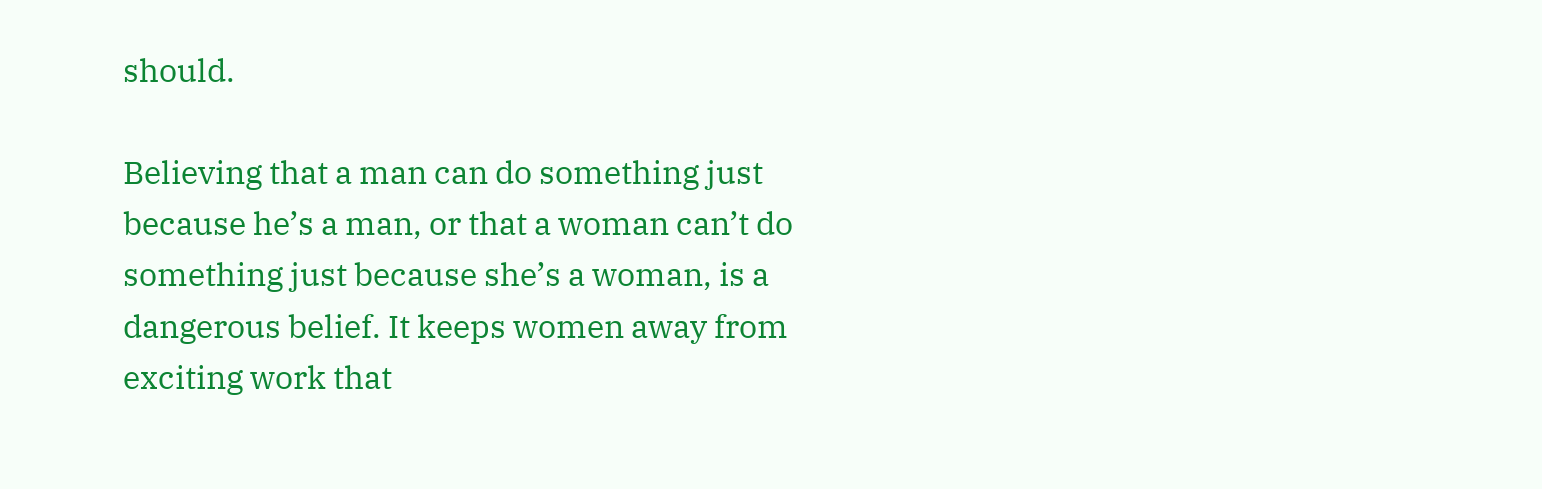should.

Believing that a man can do something just because he’s a man, or that a woman can’t do something just because she’s a woman, is a dangerous belief. It keeps women away from exciting work that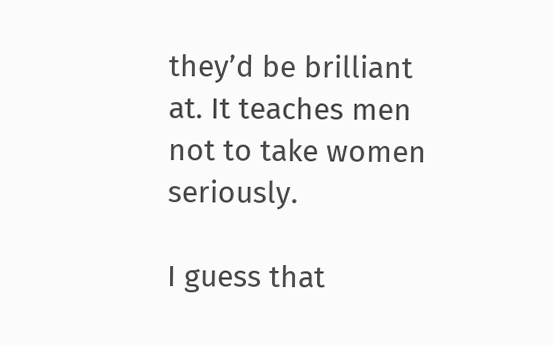they’d be brilliant at. It teaches men not to take women seriously.

I guess that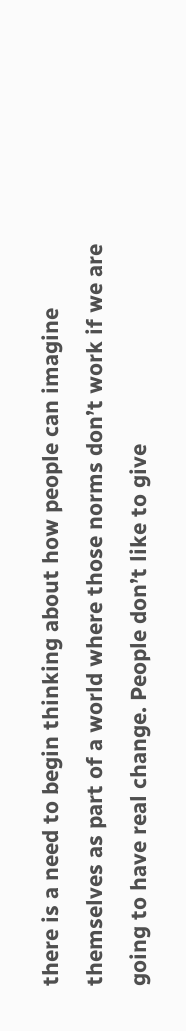there is a need to begin thinking about how people can imagine themselves as part of a world where those norms don’t work if we are going to have real change. People don’t like to give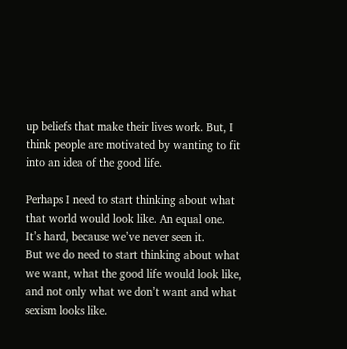up beliefs that make their lives work. But, I think people are motivated by wanting to fit into an idea of the good life.

Perhaps I need to start thinking about what that world would look like. An equal one. It’s hard, because we’ve never seen it.
But we do need to start thinking about what we want, what the good life would look like, and not only what we don’t want and what sexism looks like.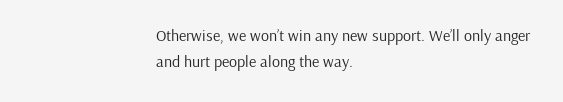Otherwise, we won’t win any new support. We’ll only anger and hurt people along the way.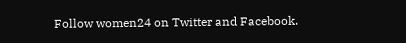Follow women24 on Twitter and Facebook.